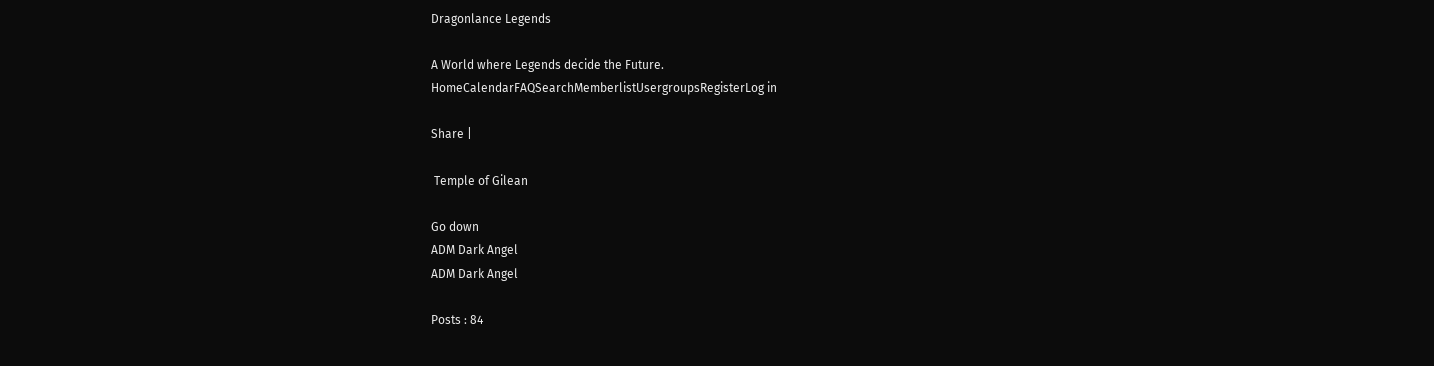Dragonlance Legends

A World where Legends decide the Future.
HomeCalendarFAQSearchMemberlistUsergroupsRegisterLog in

Share |

 Temple of Gilean

Go down
ADM Dark Angel
ADM Dark Angel

Posts : 84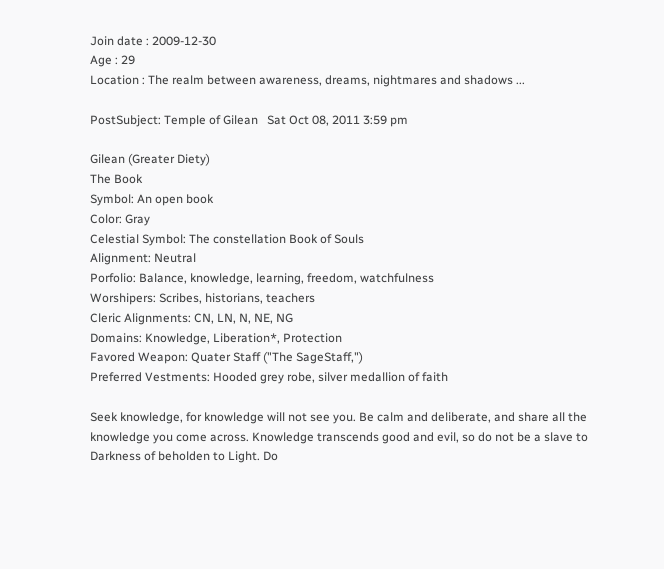Join date : 2009-12-30
Age : 29
Location : The realm between awareness, dreams, nightmares and shadows ...

PostSubject: Temple of Gilean   Sat Oct 08, 2011 3:59 pm

Gilean (Greater Diety)
The Book
Symbol: An open book
Color: Gray
Celestial Symbol: The constellation Book of Souls
Alignment: Neutral
Porfolio: Balance, knowledge, learning, freedom, watchfulness
Worshipers: Scribes, historians, teachers
Cleric Alignments: CN, LN, N, NE, NG
Domains: Knowledge, Liberation*, Protection
Favored Weapon: Quater Staff ("The SageStaff,")
Preferred Vestments: Hooded grey robe, silver medallion of faith

Seek knowledge, for knowledge will not see you. Be calm and deliberate, and share all the knowledge you come across. Knowledge transcends good and evil, so do not be a slave to Darkness of beholden to Light. Do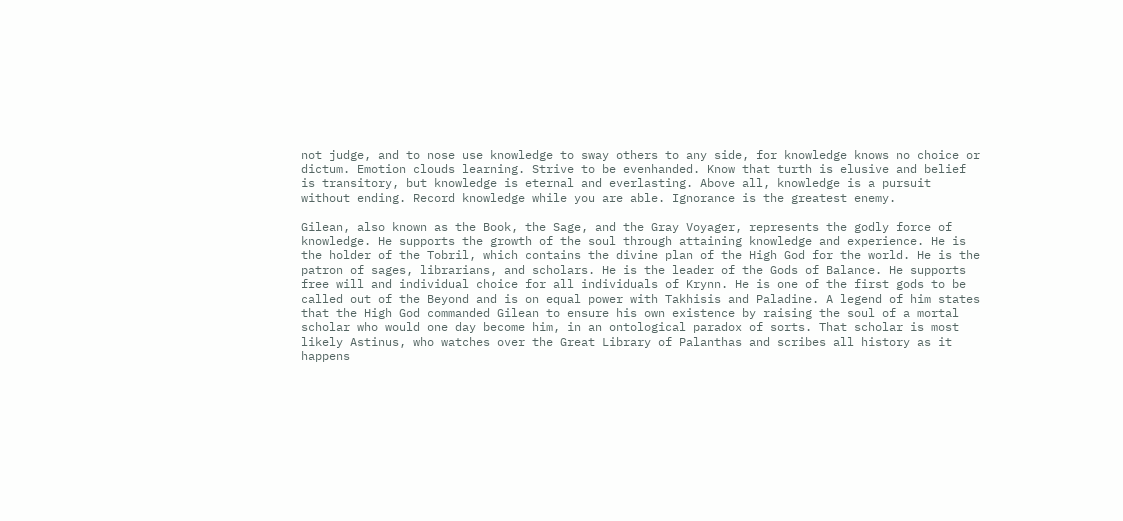not judge, and to nose use knowledge to sway others to any side, for knowledge knows no choice or dictum. Emotion clouds learning. Strive to be evenhanded. Know that turth is elusive and belief is transitory, but knowledge is eternal and everlasting. Above all, knowledge is a pursuit without ending. Record knowledge while you are able. Ignorance is the greatest enemy.

Gilean, also known as the Book, the Sage, and the Gray Voyager, represents the godly force of knowledge. He supports the growth of the soul through attaining knowledge and experience. He is the holder of the Tobril, which contains the divine plan of the High God for the world. He is the patron of sages, librarians, and scholars. He is the leader of the Gods of Balance. He supports free will and individual choice for all individuals of Krynn. He is one of the first gods to be called out of the Beyond and is on equal power with Takhisis and Paladine. A legend of him states that the High God commanded Gilean to ensure his own existence by raising the soul of a mortal scholar who would one day become him, in an ontological paradox of sorts. That scholar is most likely Astinus, who watches over the Great Library of Palanthas and scribes all history as it happens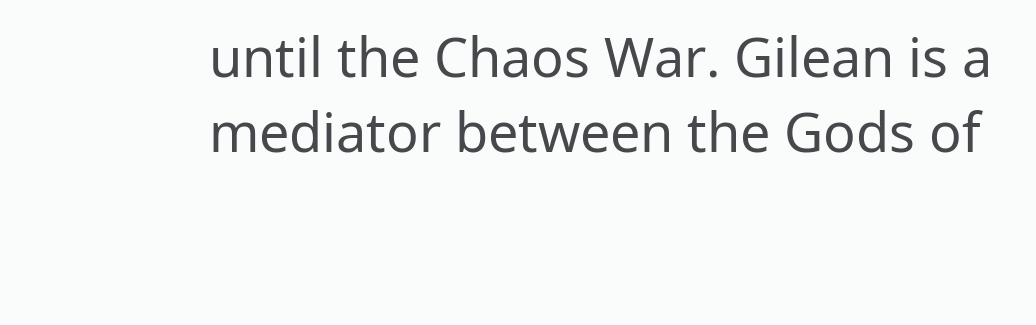until the Chaos War. Gilean is a mediator between the Gods of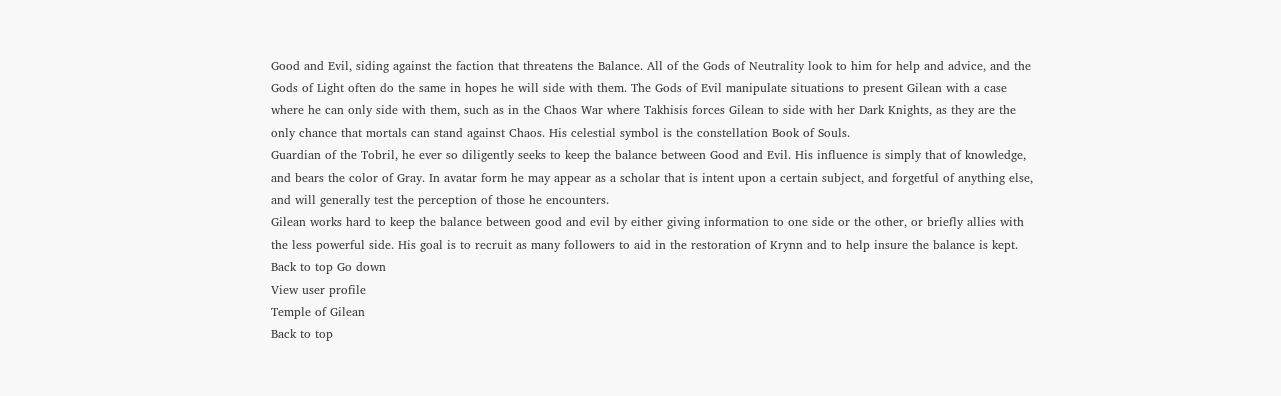Good and Evil, siding against the faction that threatens the Balance. All of the Gods of Neutrality look to him for help and advice, and the Gods of Light often do the same in hopes he will side with them. The Gods of Evil manipulate situations to present Gilean with a case where he can only side with them, such as in the Chaos War where Takhisis forces Gilean to side with her Dark Knights, as they are the only chance that mortals can stand against Chaos. His celestial symbol is the constellation Book of Souls.
Guardian of the Tobril, he ever so diligently seeks to keep the balance between Good and Evil. His influence is simply that of knowledge, and bears the color of Gray. In avatar form he may appear as a scholar that is intent upon a certain subject, and forgetful of anything else, and will generally test the perception of those he encounters.
Gilean works hard to keep the balance between good and evil by either giving information to one side or the other, or briefly allies with the less powerful side. His goal is to recruit as many followers to aid in the restoration of Krynn and to help insure the balance is kept.
Back to top Go down
View user profile
Temple of Gilean
Back to top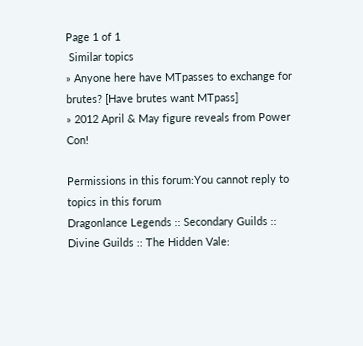Page 1 of 1
 Similar topics
» Anyone here have MTpasses to exchange for brutes? [Have brutes want MTpass]
» 2012 April & May figure reveals from Power Con!

Permissions in this forum:You cannot reply to topics in this forum
Dragonlance Legends :: Secondary Guilds :: Divine Guilds :: The Hidden Vale: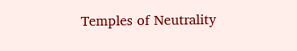Temples of Neutrality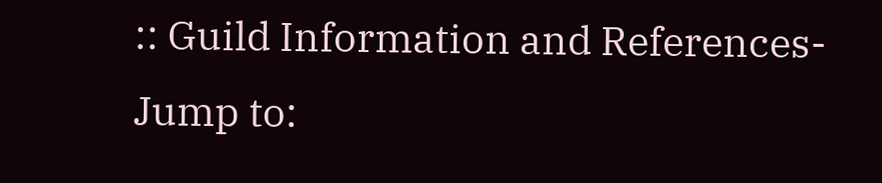:: Guild Information and References-
Jump to: